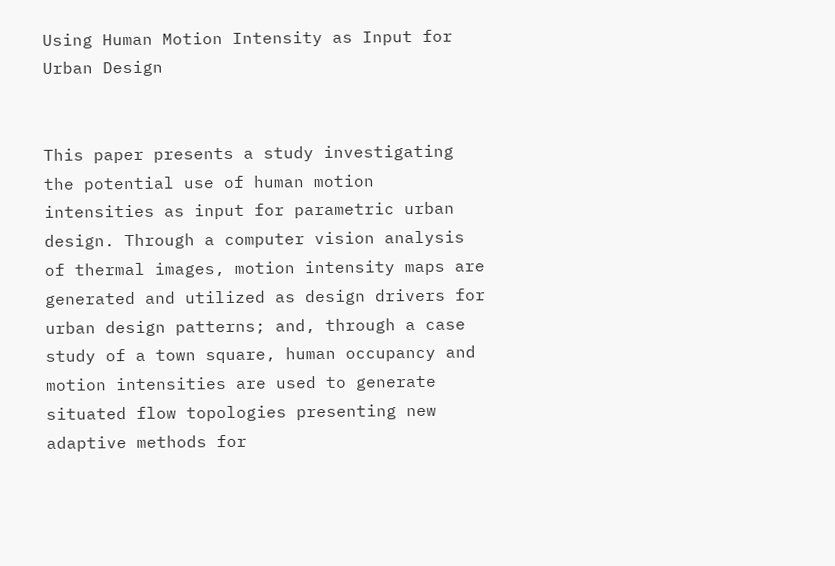Using Human Motion Intensity as Input for Urban Design


This paper presents a study investigating the potential use of human motion intensities as input for parametric urban design. Through a computer vision analysis of thermal images, motion intensity maps are generated and utilized as design drivers for urban design patterns; and, through a case study of a town square, human occupancy and motion intensities are used to generate situated flow topologies presenting new adaptive methods for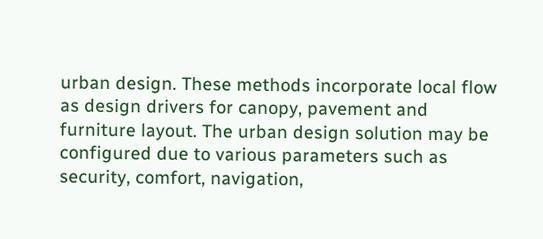urban design. These methods incorporate local flow as design drivers for canopy, pavement and furniture layout. The urban design solution may be configured due to various parameters such as security, comfort, navigation,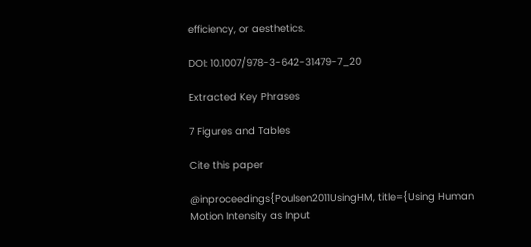efficiency, or aesthetics.

DOI: 10.1007/978-3-642-31479-7_20

Extracted Key Phrases

7 Figures and Tables

Cite this paper

@inproceedings{Poulsen2011UsingHM, title={Using Human Motion Intensity as Input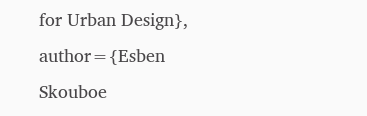for Urban Design}, author={Esben Skouboe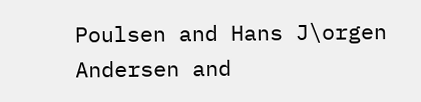Poulsen and Hans J\orgen Andersen and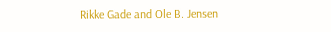Rikke Gade and Ole B. Jensen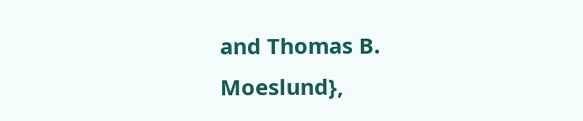and Thomas B. Moeslund},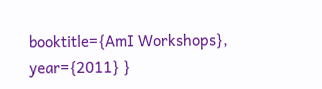booktitle={AmI Workshops}, year={2011} }